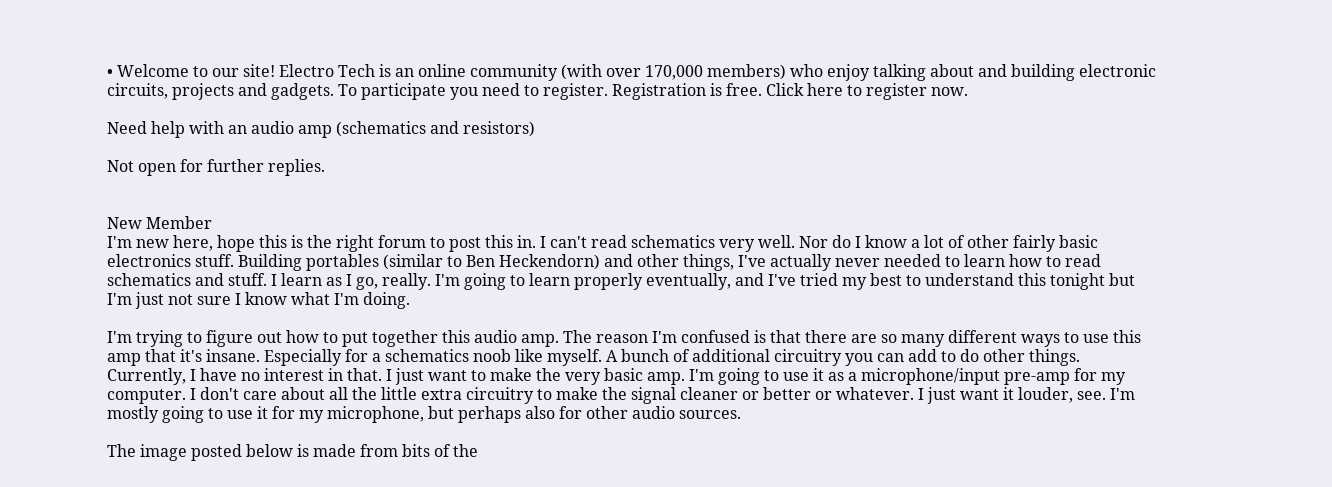• Welcome to our site! Electro Tech is an online community (with over 170,000 members) who enjoy talking about and building electronic circuits, projects and gadgets. To participate you need to register. Registration is free. Click here to register now.

Need help with an audio amp (schematics and resistors)

Not open for further replies.


New Member
I'm new here, hope this is the right forum to post this in. I can't read schematics very well. Nor do I know a lot of other fairly basic electronics stuff. Building portables (similar to Ben Heckendorn) and other things, I've actually never needed to learn how to read schematics and stuff. I learn as I go, really. I'm going to learn properly eventually, and I've tried my best to understand this tonight but I'm just not sure I know what I'm doing.

I'm trying to figure out how to put together this audio amp. The reason I'm confused is that there are so many different ways to use this amp that it's insane. Especially for a schematics noob like myself. A bunch of additional circuitry you can add to do other things. Currently, I have no interest in that. I just want to make the very basic amp. I'm going to use it as a microphone/input pre-amp for my computer. I don't care about all the little extra circuitry to make the signal cleaner or better or whatever. I just want it louder, see. I'm mostly going to use it for my microphone, but perhaps also for other audio sources.

The image posted below is made from bits of the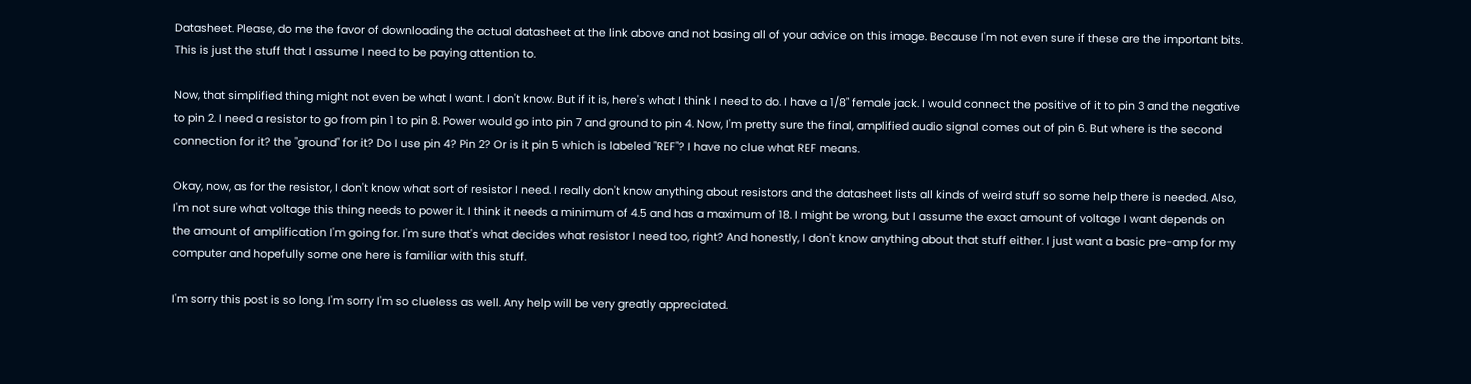Datasheet. Please, do me the favor of downloading the actual datasheet at the link above and not basing all of your advice on this image. Because I'm not even sure if these are the important bits. This is just the stuff that I assume I need to be paying attention to.

Now, that simplified thing might not even be what I want. I don't know. But if it is, here's what I think I need to do. I have a 1/8" female jack. I would connect the positive of it to pin 3 and the negative to pin 2. I need a resistor to go from pin 1 to pin 8. Power would go into pin 7 and ground to pin 4. Now, I'm pretty sure the final, amplified audio signal comes out of pin 6. But where is the second connection for it? the "ground" for it? Do I use pin 4? Pin 2? Or is it pin 5 which is labeled "REF"? I have no clue what REF means.

Okay, now, as for the resistor, I don't know what sort of resistor I need. I really don't know anything about resistors and the datasheet lists all kinds of weird stuff so some help there is needed. Also, I'm not sure what voltage this thing needs to power it. I think it needs a minimum of 4.5 and has a maximum of 18. I might be wrong, but I assume the exact amount of voltage I want depends on the amount of amplification I'm going for. I'm sure that's what decides what resistor I need too, right? And honestly, I don't know anything about that stuff either. I just want a basic pre-amp for my computer and hopefully some one here is familiar with this stuff.

I'm sorry this post is so long. I'm sorry I'm so clueless as well. Any help will be very greatly appreciated.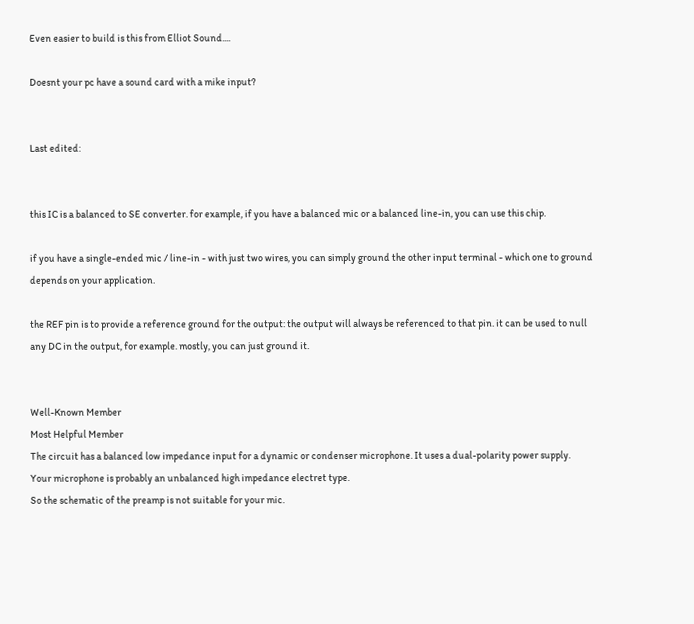Even easier to build is this from Elliot Sound....

Doesnt your pc have a sound card with a mike input?


Last edited:


this IC is a balanced to SE converter. for example, if you have a balanced mic or a balanced line-in, you can use this chip.

if you have a single-ended mic / line-in - with just two wires, you can simply ground the other input terminal - which one to ground depends on your application.

the REF pin is to provide a reference ground for the output: the output will always be referenced to that pin. it can be used to null any DC in the output, for example. mostly, you can just ground it.


Well-Known Member
Most Helpful Member
The circuit has a balanced low impedance input for a dynamic or condenser microphone. It uses a dual-polarity power supply.
Your microphone is probably an unbalanced high impedance electret type.
So the schematic of the preamp is not suitable for your mic.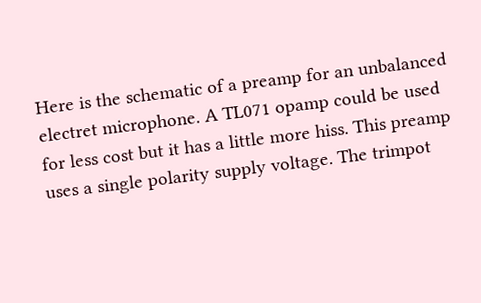Here is the schematic of a preamp for an unbalanced electret microphone. A TL071 opamp could be used for less cost but it has a little more hiss. This preamp uses a single polarity supply voltage. The trimpot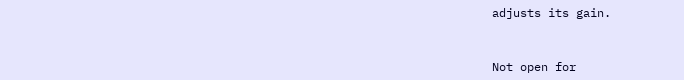adjusts its gain.


Not open for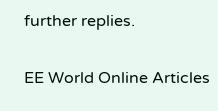further replies.

EE World Online Articles